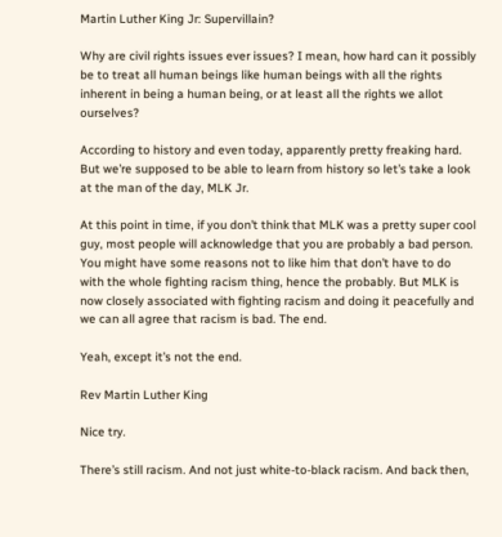Martin Luther King Jr: Supervillain?

Why are civil rights issues ever issues? I mean, how hard can it possibly be to treat all human beings like human beings with all the rights inherent in being a human being, or at least all the rights we allot ourselves?

According to history and even today, apparently pretty freaking hard. But we’re supposed to be able to learn from history so let’s take a look at the man of the day, MLK Jr.

At this point in time, if you don’t think that MLK was a pretty super cool guy, most people will acknowledge that you are probably a bad person. You might have some reasons not to like him that don’t have to do with the whole fighting racism thing, hence the probably. But MLK is now closely associated with fighting racism and doing it peacefully and we can all agree that racism is bad. The end.

Yeah, except it’s not the end.

Rev Martin Luther King

Nice try.

There’s still racism. And not just white-to-black racism. And back then,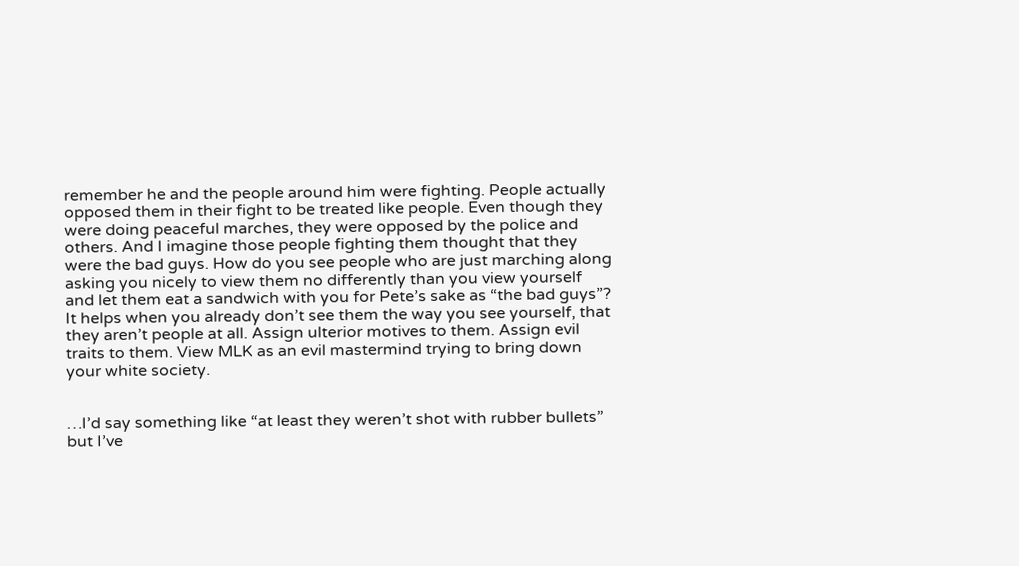remember he and the people around him were fighting. People actually opposed them in their fight to be treated like people. Even though they were doing peaceful marches, they were opposed by the police and others. And I imagine those people fighting them thought that they were the bad guys. How do you see people who are just marching along asking you nicely to view them no differently than you view yourself and let them eat a sandwich with you for Pete’s sake as “the bad guys”? It helps when you already don’t see them the way you see yourself, that they aren’t people at all. Assign ulterior motives to them. Assign evil traits to them. View MLK as an evil mastermind trying to bring down your white society.


…I’d say something like “at least they weren’t shot with rubber bullets” but I’ve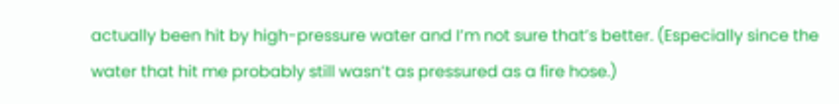actually been hit by high-pressure water and I’m not sure that’s better. (Especially since the water that hit me probably still wasn’t as pressured as a fire hose.)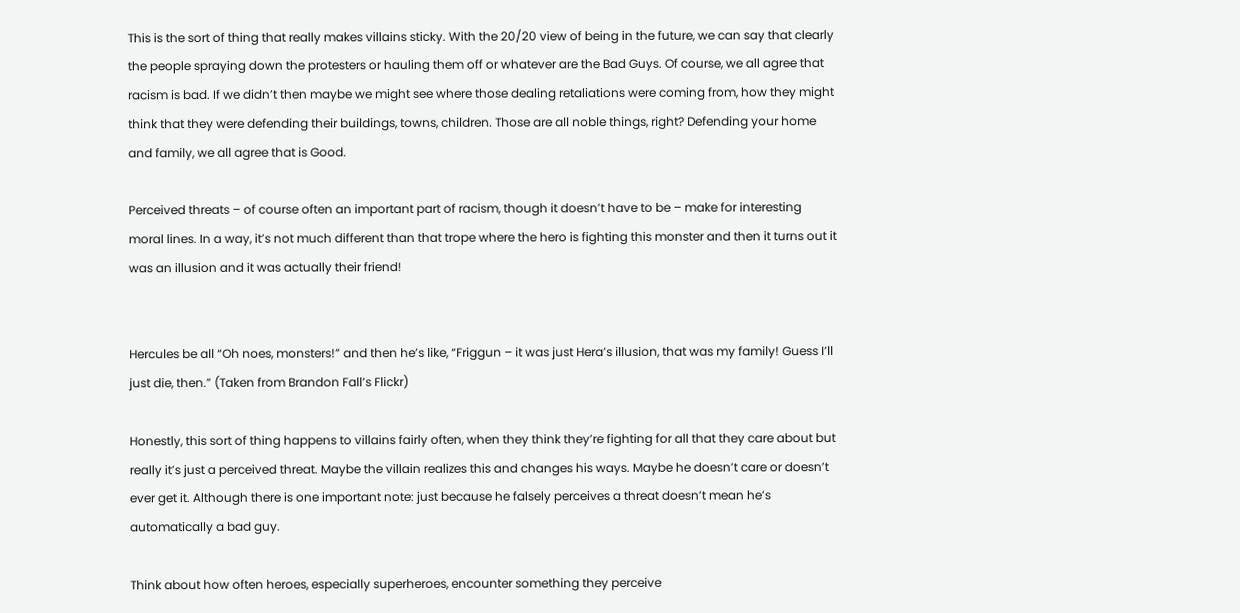This is the sort of thing that really makes villains sticky. With the 20/20 view of being in the future, we can say that clearly the people spraying down the protesters or hauling them off or whatever are the Bad Guys. Of course, we all agree that racism is bad. If we didn’t then maybe we might see where those dealing retaliations were coming from, how they might think that they were defending their buildings, towns, children. Those are all noble things, right? Defending your home and family, we all agree that is Good.

Perceived threats – of course often an important part of racism, though it doesn’t have to be – make for interesting moral lines. In a way, it’s not much different than that trope where the hero is fighting this monster and then it turns out it was an illusion and it was actually their friend!


Hercules be all “Oh noes, monsters!” and then he’s like, “Friggun – it was just Hera’s illusion, that was my family! Guess I’ll just die, then.” (Taken from Brandon Fall’s Flickr)

Honestly, this sort of thing happens to villains fairly often, when they think they’re fighting for all that they care about but really it’s just a perceived threat. Maybe the villain realizes this and changes his ways. Maybe he doesn’t care or doesn’t ever get it. Although there is one important note: just because he falsely perceives a threat doesn’t mean he’s automatically a bad guy.

Think about how often heroes, especially superheroes, encounter something they perceive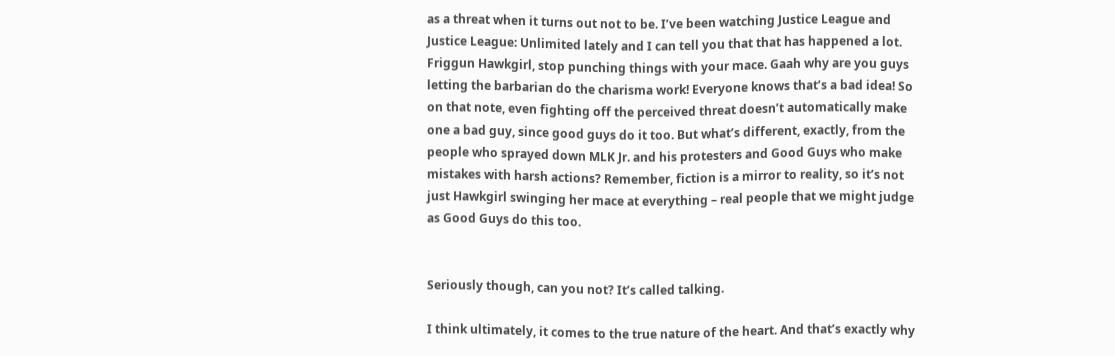as a threat when it turns out not to be. I’ve been watching Justice League and Justice League: Unlimited lately and I can tell you that that has happened a lot. Friggun Hawkgirl, stop punching things with your mace. Gaah why are you guys letting the barbarian do the charisma work! Everyone knows that’s a bad idea! So on that note, even fighting off the perceived threat doesn’t automatically make one a bad guy, since good guys do it too. But what’s different, exactly, from the people who sprayed down MLK Jr. and his protesters and Good Guys who make mistakes with harsh actions? Remember, fiction is a mirror to reality, so it’s not just Hawkgirl swinging her mace at everything – real people that we might judge as Good Guys do this too.


Seriously though, can you not? It’s called talking.

I think ultimately, it comes to the true nature of the heart. And that’s exactly why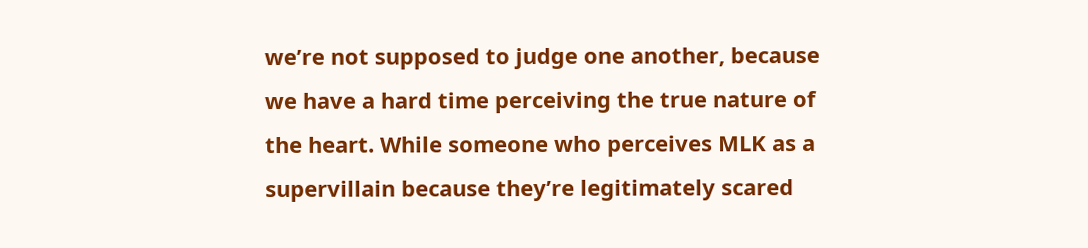we’re not supposed to judge one another, because we have a hard time perceiving the true nature of the heart. While someone who perceives MLK as a supervillain because they’re legitimately scared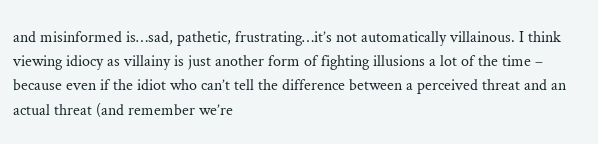and misinformed is…sad, pathetic, frustrating…it’s not automatically villainous. I think viewing idiocy as villainy is just another form of fighting illusions a lot of the time – because even if the idiot who can’t tell the difference between a perceived threat and an actual threat (and remember we’re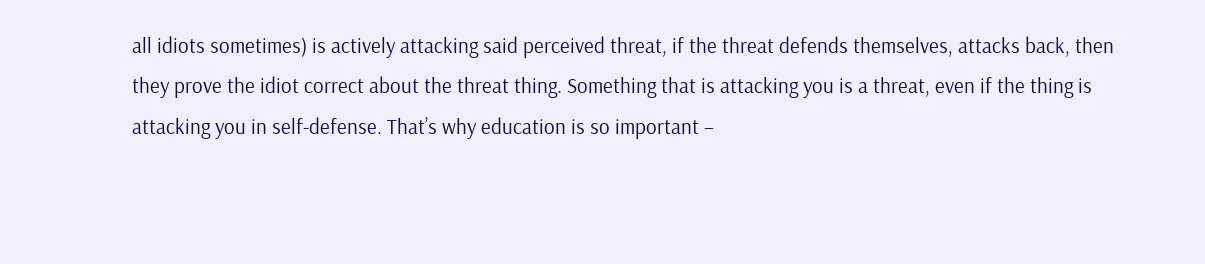all idiots sometimes) is actively attacking said perceived threat, if the threat defends themselves, attacks back, then they prove the idiot correct about the threat thing. Something that is attacking you is a threat, even if the thing is attacking you in self-defense. That’s why education is so important –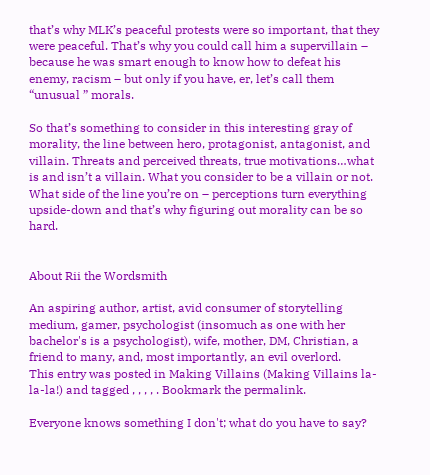that’s why MLK’s peaceful protests were so important, that they were peaceful. That’s why you could call him a supervillain – because he was smart enough to know how to defeat his enemy, racism – but only if you have, er, let’s call them “unusual ” morals.

So that’s something to consider in this interesting gray of morality, the line between hero, protagonist, antagonist, and villain. Threats and perceived threats, true motivations…what is and isn’t a villain. What you consider to be a villain or not. What side of the line you’re on – perceptions turn everything upside-down and that’s why figuring out morality can be so hard.


About Rii the Wordsmith

An aspiring author, artist, avid consumer of storytelling medium, gamer, psychologist (insomuch as one with her bachelor's is a psychologist), wife, mother, DM, Christian, a friend to many, and, most importantly, an evil overlord.
This entry was posted in Making Villains (Making Villains la-la-la!) and tagged , , , , . Bookmark the permalink.

Everyone knows something I don't; what do you have to say?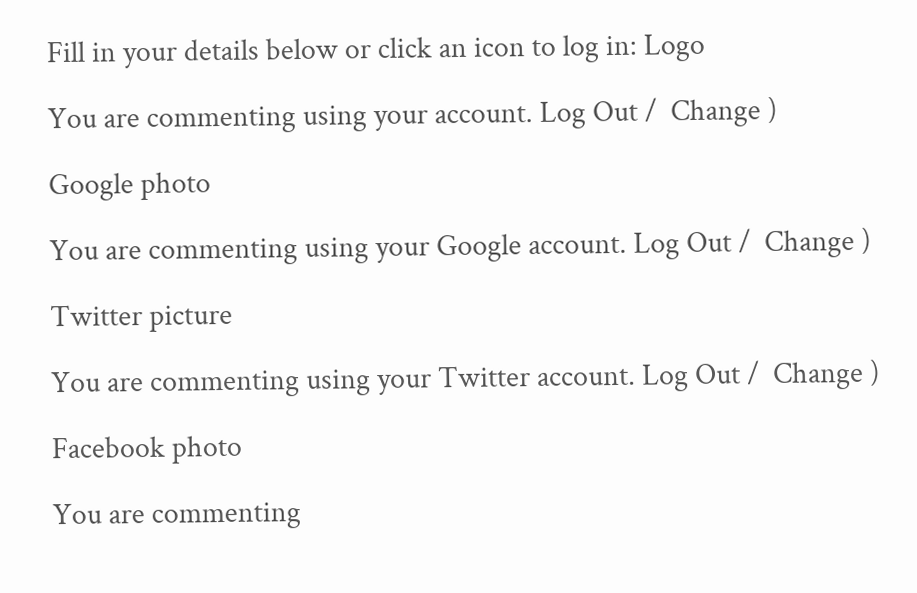Fill in your details below or click an icon to log in: Logo

You are commenting using your account. Log Out /  Change )

Google photo

You are commenting using your Google account. Log Out /  Change )

Twitter picture

You are commenting using your Twitter account. Log Out /  Change )

Facebook photo

You are commenting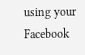using your Facebook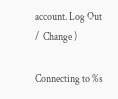account. Log Out /  Change )

Connecting to %s